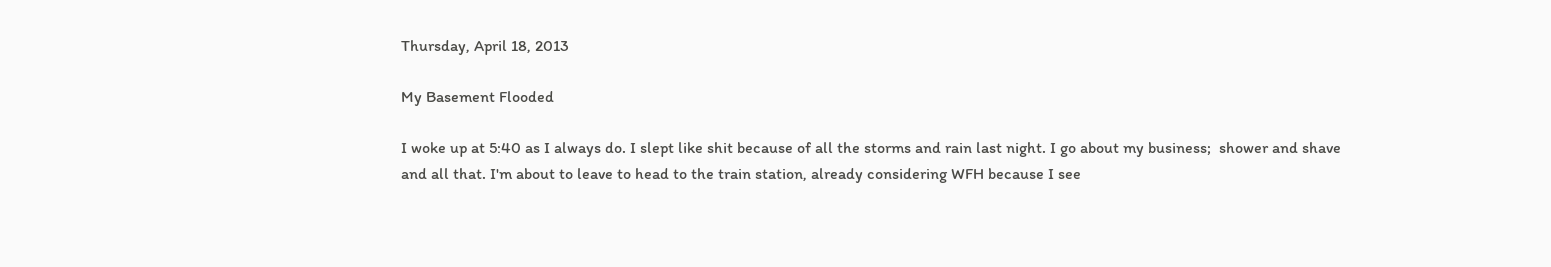Thursday, April 18, 2013

My Basement Flooded

I woke up at 5:40 as I always do. I slept like shit because of all the storms and rain last night. I go about my business;  shower and shave and all that. I'm about to leave to head to the train station, already considering WFH because I see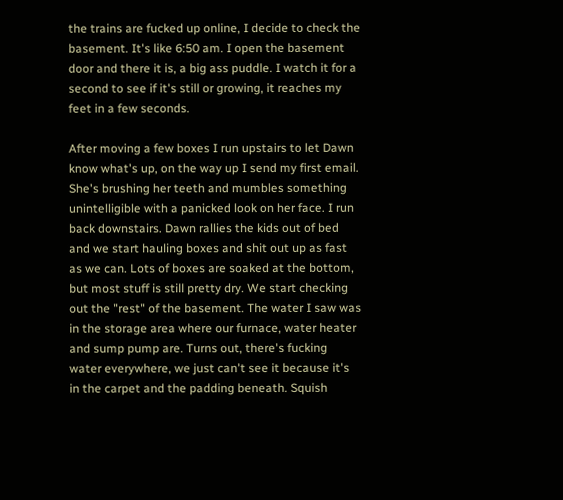the trains are fucked up online, I decide to check the basement. It's like 6:50 am. I open the basement door and there it is, a big ass puddle. I watch it for a second to see if it's still or growing, it reaches my feet in a few seconds.

After moving a few boxes I run upstairs to let Dawn know what's up, on the way up I send my first email. She's brushing her teeth and mumbles something unintelligible with a panicked look on her face. I run back downstairs. Dawn rallies the kids out of bed and we start hauling boxes and shit out up as fast as we can. Lots of boxes are soaked at the bottom, but most stuff is still pretty dry. We start checking out the "rest" of the basement. The water I saw was in the storage area where our furnace, water heater and sump pump are. Turns out, there's fucking water everywhere, we just can't see it because it's in the carpet and the padding beneath. Squish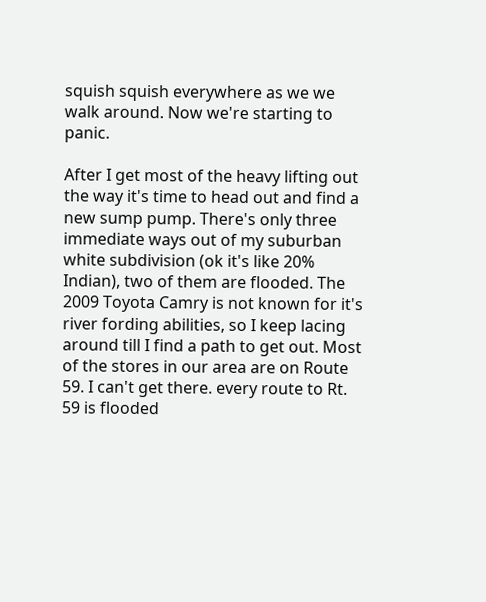squish squish everywhere as we we walk around. Now we're starting to panic.

After I get most of the heavy lifting out the way it's time to head out and find a new sump pump. There's only three immediate ways out of my suburban white subdivision (ok it's like 20% Indian), two of them are flooded. The 2009 Toyota Camry is not known for it's river fording abilities, so I keep lacing around till I find a path to get out. Most of the stores in our area are on Route 59. I can't get there. every route to Rt. 59 is flooded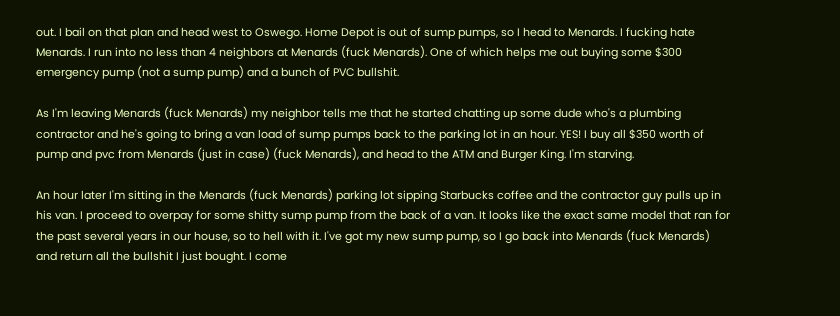out. I bail on that plan and head west to Oswego. Home Depot is out of sump pumps, so I head to Menards. I fucking hate Menards. I run into no less than 4 neighbors at Menards (fuck Menards). One of which helps me out buying some $300 emergency pump (not a sump pump) and a bunch of PVC bullshit.

As I'm leaving Menards (fuck Menards) my neighbor tells me that he started chatting up some dude who's a plumbing contractor and he's going to bring a van load of sump pumps back to the parking lot in an hour. YES! I buy all $350 worth of pump and pvc from Menards (just in case) (fuck Menards), and head to the ATM and Burger King. I'm starving.

An hour later I'm sitting in the Menards (fuck Menards) parking lot sipping Starbucks coffee and the contractor guy pulls up in his van. I proceed to overpay for some shitty sump pump from the back of a van. It looks like the exact same model that ran for the past several years in our house, so to hell with it. I've got my new sump pump, so I go back into Menards (fuck Menards) and return all the bullshit I just bought. I come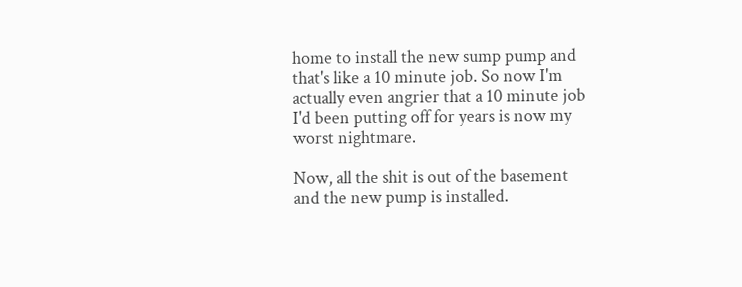home to install the new sump pump and that's like a 10 minute job. So now I'm actually even angrier that a 10 minute job I'd been putting off for years is now my worst nightmare.

Now, all the shit is out of the basement and the new pump is installed.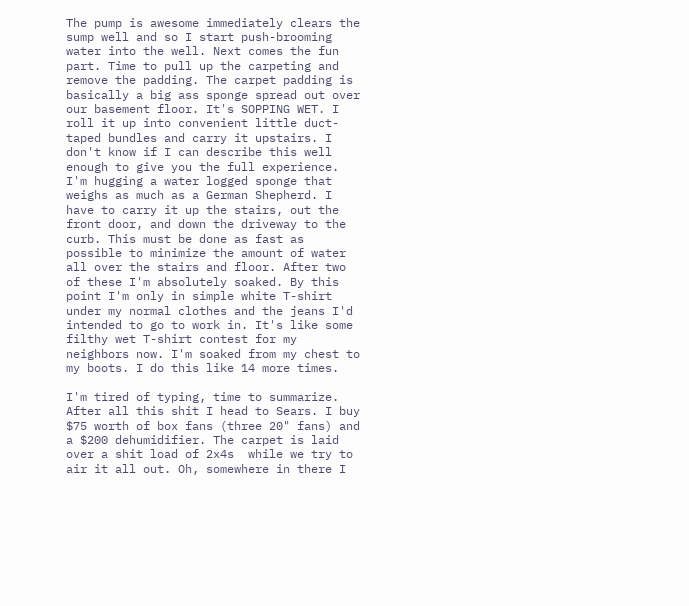The pump is awesome immediately clears the sump well and so I start push-brooming water into the well. Next comes the fun part. Time to pull up the carpeting and remove the padding. The carpet padding is basically a big ass sponge spread out over our basement floor. It's SOPPING WET. I roll it up into convenient little duct-taped bundles and carry it upstairs. I don't know if I can describe this well enough to give you the full experience. I'm hugging a water logged sponge that weighs as much as a German Shepherd. I have to carry it up the stairs, out the front door, and down the driveway to the curb. This must be done as fast as possible to minimize the amount of water all over the stairs and floor. After two of these I'm absolutely soaked. By this point I'm only in simple white T-shirt under my normal clothes and the jeans I'd intended to go to work in. It's like some filthy wet T-shirt contest for my neighbors now. I'm soaked from my chest to my boots. I do this like 14 more times.

I'm tired of typing, time to summarize. After all this shit I head to Sears. I buy $75 worth of box fans (three 20" fans) and a $200 dehumidifier. The carpet is laid over a shit load of 2x4s  while we try to air it all out. Oh, somewhere in there I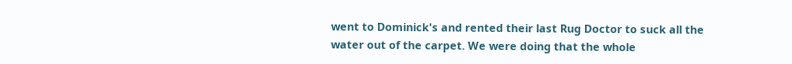went to Dominick's and rented their last Rug Doctor to suck all the water out of the carpet. We were doing that the whole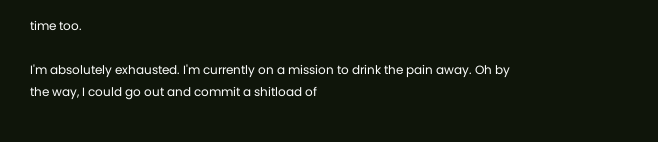time too.

I'm absolutely exhausted. I'm currently on a mission to drink the pain away. Oh by the way, I could go out and commit a shitload of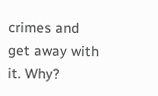crimes and get away with it. Why?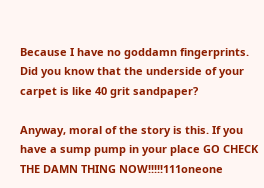Because I have no goddamn fingerprints. Did you know that the underside of your carpet is like 40 grit sandpaper?

Anyway, moral of the story is this. If you have a sump pump in your place GO CHECK THE DAMN THING NOW!!!!!111oneone